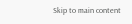Skip to main content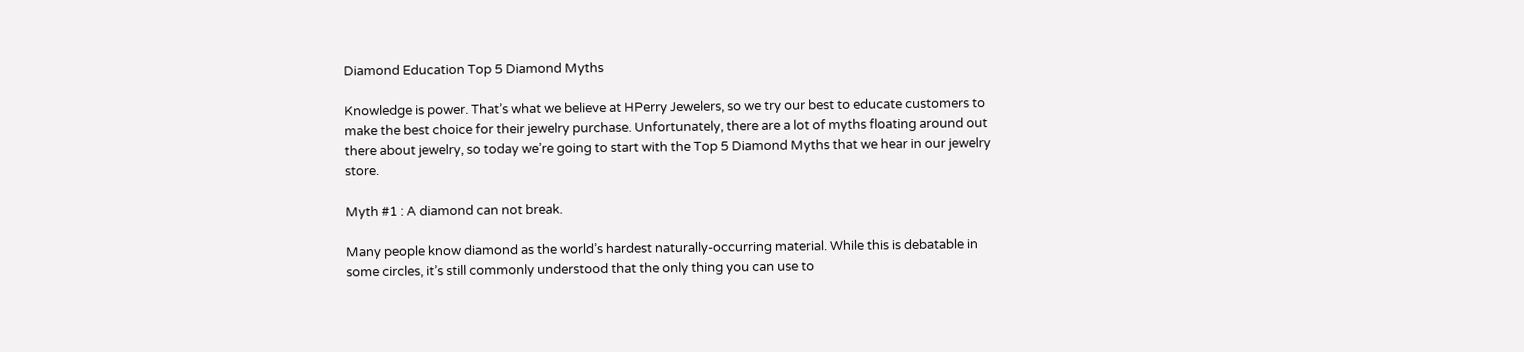Diamond Education Top 5 Diamond Myths

Knowledge is power. That’s what we believe at HPerry Jewelers, so we try our best to educate customers to make the best choice for their jewelry purchase. Unfortunately, there are a lot of myths floating around out there about jewelry, so today we’re going to start with the Top 5 Diamond Myths that we hear in our jewelry store.

Myth #1 : A diamond can not break.

Many people know diamond as the world’s hardest naturally-occurring material. While this is debatable in some circles, it’s still commonly understood that the only thing you can use to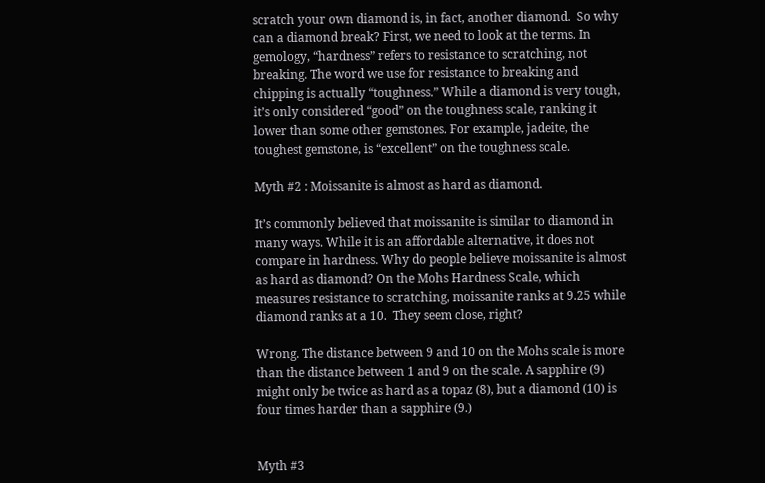scratch your own diamond is, in fact, another diamond.  So why can a diamond break? First, we need to look at the terms. In gemology, “hardness” refers to resistance to scratching, not breaking. The word we use for resistance to breaking and chipping is actually “toughness.” While a diamond is very tough, it’s only considered “good” on the toughness scale, ranking it lower than some other gemstones. For example, jadeite, the toughest gemstone, is “excellent” on the toughness scale.

Myth #2 : Moissanite is almost as hard as diamond.

It’s commonly believed that moissanite is similar to diamond in many ways. While it is an affordable alternative, it does not compare in hardness. Why do people believe moissanite is almost as hard as diamond? On the Mohs Hardness Scale, which measures resistance to scratching, moissanite ranks at 9.25 while diamond ranks at a 10.  They seem close, right?

Wrong. The distance between 9 and 10 on the Mohs scale is more than the distance between 1 and 9 on the scale. A sapphire (9) might only be twice as hard as a topaz (8), but a diamond (10) is four times harder than a sapphire (9.)


Myth #3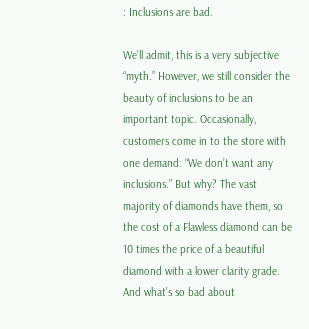: Inclusions are bad.

We’ll admit, this is a very subjective “myth.” However, we still consider the beauty of inclusions to be an important topic. Occasionally, customers come in to the store with one demand: “We don’t want any inclusions.” But why? The vast majority of diamonds have them, so the cost of a Flawless diamond can be 10 times the price of a beautiful diamond with a lower clarity grade. And what’s so bad about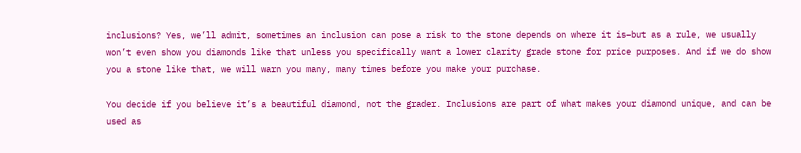inclusions? Yes, we’ll admit, sometimes an inclusion can pose a risk to the stone depends on where it is–but as a rule, we usually won’t even show you diamonds like that unless you specifically want a lower clarity grade stone for price purposes. And if we do show you a stone like that, we will warn you many, many times before you make your purchase.

You decide if you believe it’s a beautiful diamond, not the grader. Inclusions are part of what makes your diamond unique, and can be used as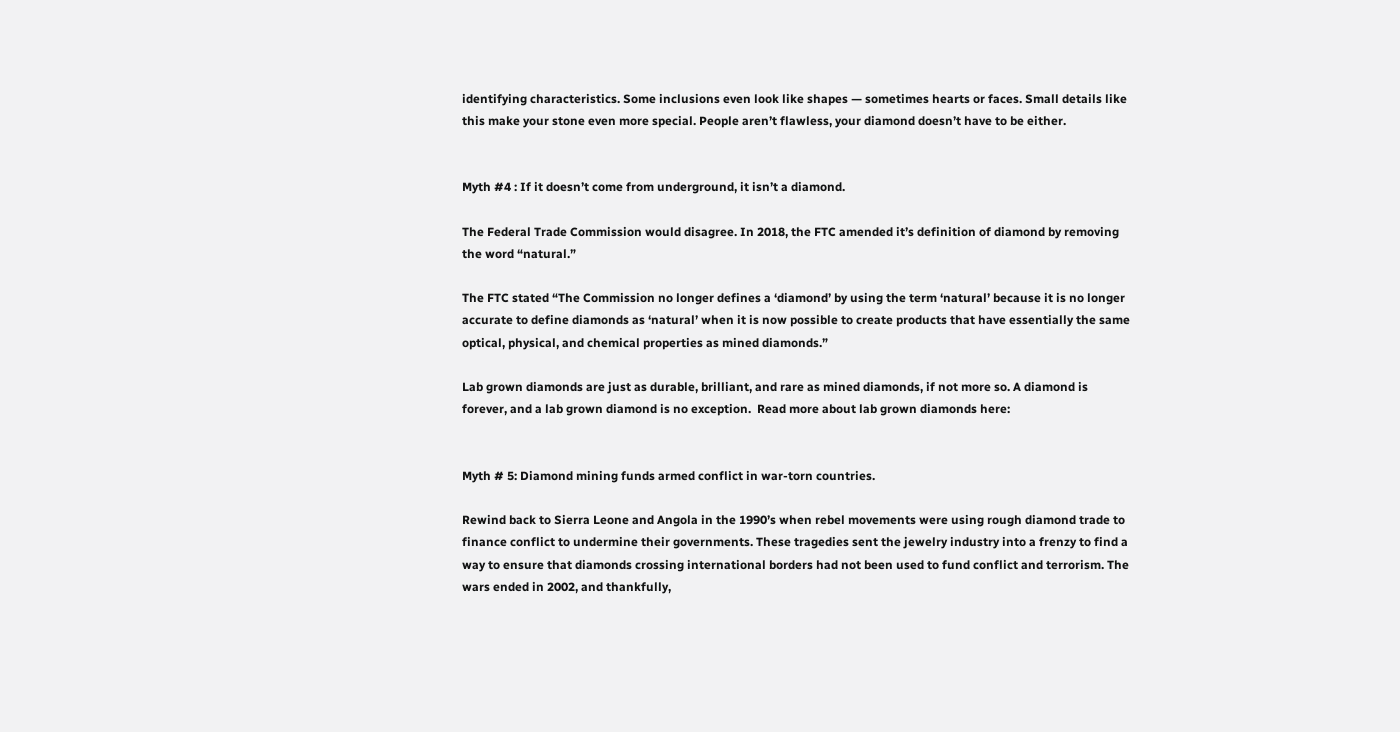identifying characteristics. Some inclusions even look like shapes — sometimes hearts or faces. Small details like this make your stone even more special. People aren’t flawless, your diamond doesn’t have to be either.


Myth #4 : If it doesn’t come from underground, it isn’t a diamond.

The Federal Trade Commission would disagree. In 2018, the FTC amended it’s definition of diamond by removing the word “natural.”

The FTC stated “The Commission no longer defines a ‘diamond’ by using the term ‘natural’ because it is no longer accurate to define diamonds as ‘natural’ when it is now possible to create products that have essentially the same optical, physical, and chemical properties as mined diamonds.”

Lab grown diamonds are just as durable, brilliant, and rare as mined diamonds, if not more so. A diamond is forever, and a lab grown diamond is no exception.  Read more about lab grown diamonds here:


Myth # 5: Diamond mining funds armed conflict in war-torn countries.

Rewind back to Sierra Leone and Angola in the 1990’s when rebel movements were using rough diamond trade to finance conflict to undermine their governments. These tragedies sent the jewelry industry into a frenzy to find a way to ensure that diamonds crossing international borders had not been used to fund conflict and terrorism. The wars ended in 2002, and thankfully,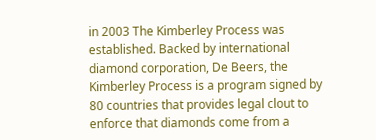in 2003 The Kimberley Process was established. Backed by international diamond corporation, De Beers, the Kimberley Process is a program signed by 80 countries that provides legal clout to enforce that diamonds come from a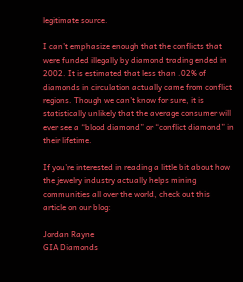legitimate source.

I can’t emphasize enough that the conflicts that were funded illegally by diamond trading ended in 2002. It is estimated that less than .02% of diamonds in circulation actually came from conflict regions. Though we can’t know for sure, it is statistically unlikely that the average consumer will ever see a “blood diamond” or “conflict diamond” in their lifetime.

If you’re interested in reading a little bit about how the jewelry industry actually helps mining communities all over the world, check out this article on our blog:

Jordan Rayne
GIA Diamonds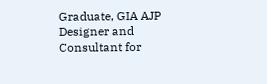Graduate, GIA AJP
Designer and Consultant for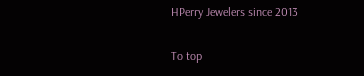HPerry Jewelers since 2013

To top